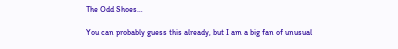The Odd Shoes…

You can probably guess this already, but I am a big fan of unusual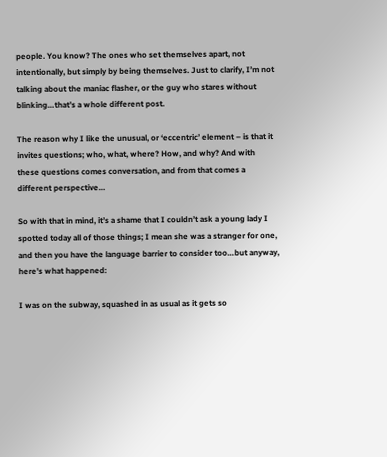people. You know? The ones who set themselves apart, not intentionally, but simply by being themselves. Just to clarify, I’m not talking about the maniac flasher, or the guy who stares without blinking…that’s a whole different post.

The reason why I like the unusual, or ‘eccentric’ element – is that it invites questions; who, what, where? How, and why? And with these questions comes conversation, and from that comes a different perspective…

So with that in mind, it’s a shame that I couldn’t ask a young lady I spotted today all of those things; I mean she was a stranger for one, and then you have the language barrier to consider too…but anyway, here’s what happened:

I was on the subway, squashed in as usual as it gets so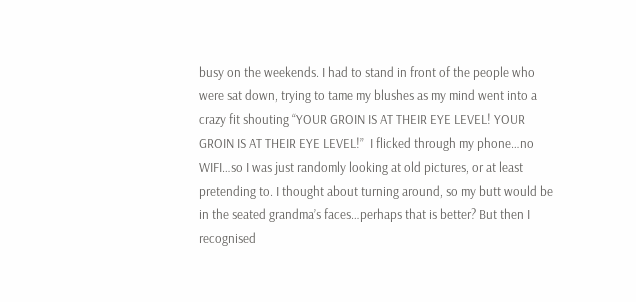busy on the weekends. I had to stand in front of the people who were sat down, trying to tame my blushes as my mind went into a crazy fit shouting “YOUR GROIN IS AT THEIR EYE LEVEL! YOUR GROIN IS AT THEIR EYE LEVEL!”  I flicked through my phone…no WIFI…so I was just randomly looking at old pictures, or at least pretending to. I thought about turning around, so my butt would be in the seated grandma’s faces…perhaps that is better? But then I recognised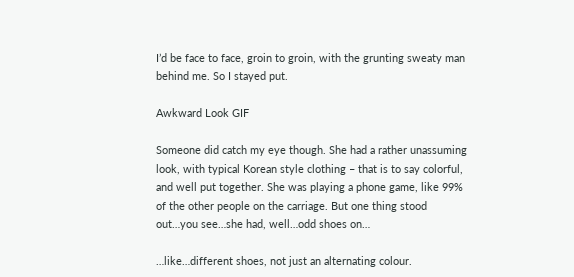I’d be face to face, groin to groin, with the grunting sweaty man behind me. So I stayed put.

Awkward Look GIF

Someone did catch my eye though. She had a rather unassuming look, with typical Korean style clothing – that is to say colorful, and well put together. She was playing a phone game, like 99% of the other people on the carriage. But one thing stood out…you see…she had, well…odd shoes on…

…like…different shoes, not just an alternating colour.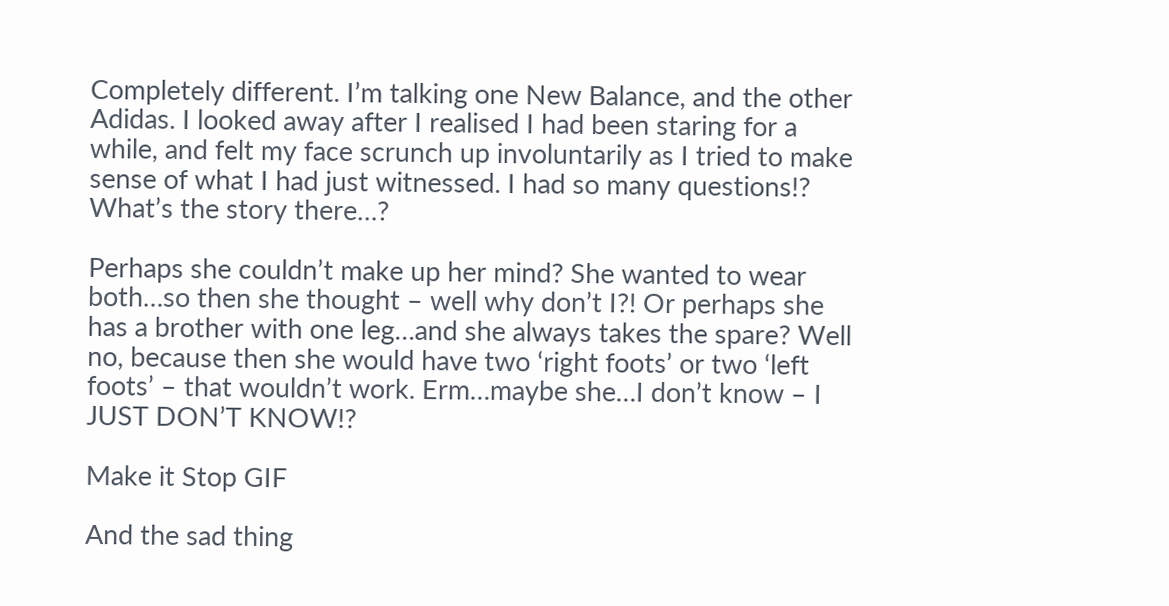Completely different. I’m talking one New Balance, and the other Adidas. I looked away after I realised I had been staring for a while, and felt my face scrunch up involuntarily as I tried to make sense of what I had just witnessed. I had so many questions!? What’s the story there…?

Perhaps she couldn’t make up her mind? She wanted to wear both…so then she thought – well why don’t I?! Or perhaps she has a brother with one leg…and she always takes the spare? Well no, because then she would have two ‘right foots’ or two ‘left foots’ – that wouldn’t work. Erm…maybe she…I don’t know – I JUST DON’T KNOW!?

Make it Stop GIF

And the sad thing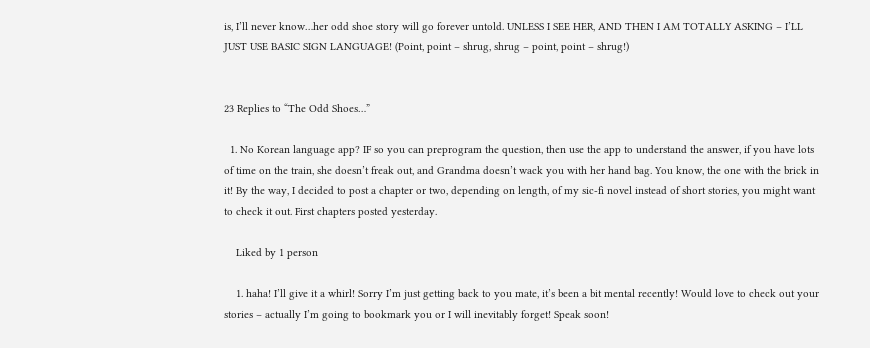is, I’ll never know…her odd shoe story will go forever untold. UNLESS I SEE HER, AND THEN I AM TOTALLY ASKING – I’LL JUST USE BASIC SIGN LANGUAGE! (Point, point – shrug, shrug – point, point – shrug!)


23 Replies to “The Odd Shoes…”

  1. No Korean language app? IF so you can preprogram the question, then use the app to understand the answer, if you have lots of time on the train, she doesn’t freak out, and Grandma doesn’t wack you with her hand bag. You know, the one with the brick in it! By the way, I decided to post a chapter or two, depending on length, of my sic-fi novel instead of short stories, you might want to check it out. First chapters posted yesterday.

    Liked by 1 person

    1. haha! I’ll give it a whirl! Sorry I’m just getting back to you mate, it’s been a bit mental recently! Would love to check out your stories – actually I’m going to bookmark you or I will inevitably forget! Speak soon!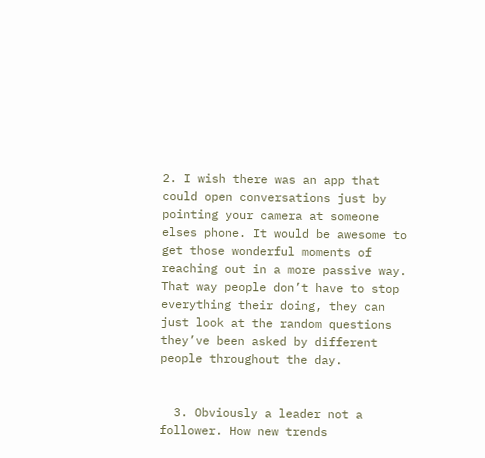2. I wish there was an app that could open conversations just by pointing your camera at someone elses phone. It would be awesome to get those wonderful moments of reaching out in a more passive way. That way people don’t have to stop everything their doing, they can just look at the random questions they’ve been asked by different people throughout the day.


  3. Obviously a leader not a follower. How new trends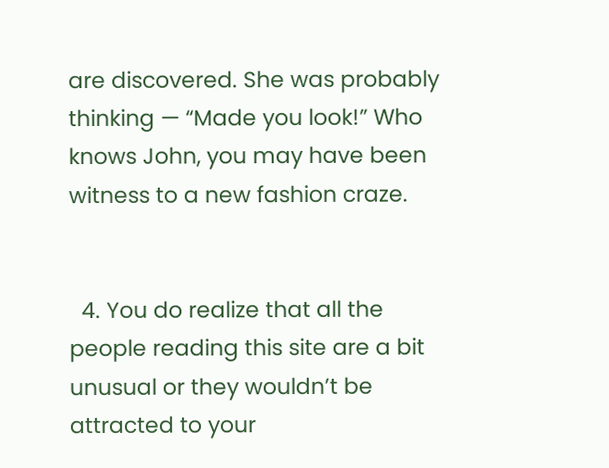are discovered. She was probably thinking — “Made you look!” Who knows John, you may have been witness to a new fashion craze.


  4. You do realize that all the people reading this site are a bit unusual or they wouldn’t be attracted to your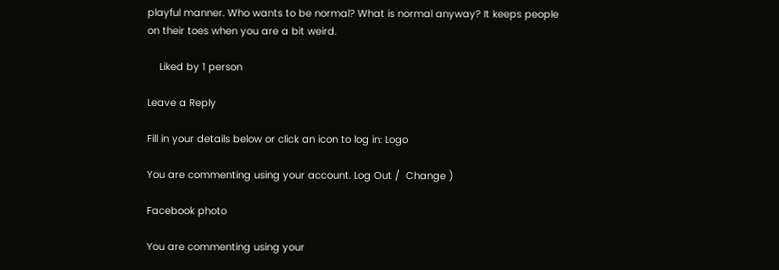playful manner. Who wants to be normal? What is normal anyway? It keeps people on their toes when you are a bit weird.

    Liked by 1 person

Leave a Reply

Fill in your details below or click an icon to log in: Logo

You are commenting using your account. Log Out /  Change )

Facebook photo

You are commenting using your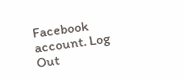Facebook account. Log Out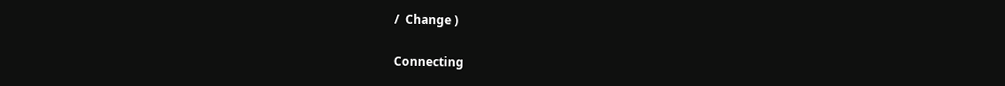/  Change )

Connecting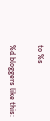to %s

%d bloggers like this: